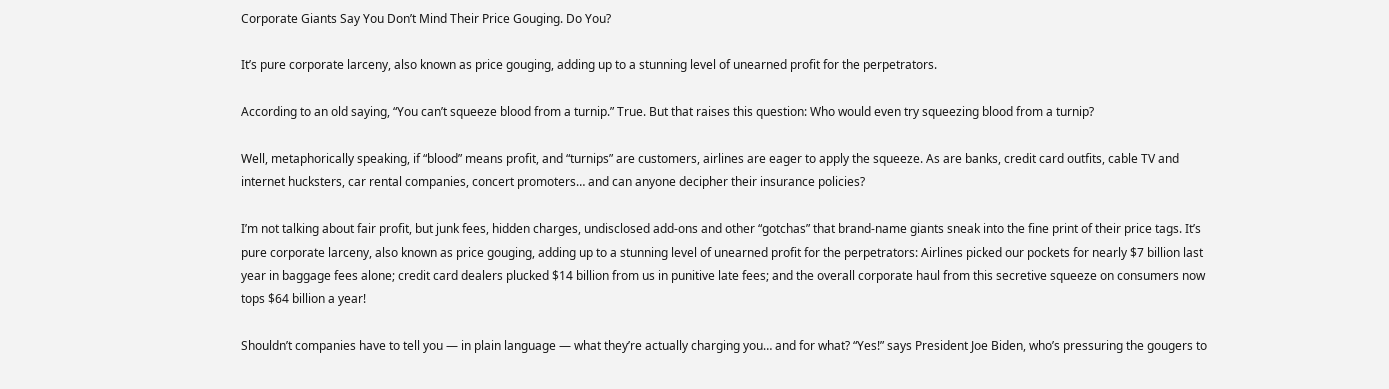Corporate Giants Say You Don’t Mind Their Price Gouging. Do You?

It’s pure corporate larceny, also known as price gouging, adding up to a stunning level of unearned profit for the perpetrators.

According to an old saying, “You can’t squeeze blood from a turnip.” True. But that raises this question: Who would even try squeezing blood from a turnip?

Well, metaphorically speaking, if “blood” means profit, and “turnips” are customers, airlines are eager to apply the squeeze. As are banks, credit card outfits, cable TV and internet hucksters, car rental companies, concert promoters… and can anyone decipher their insurance policies?

I’m not talking about fair profit, but junk fees, hidden charges, undisclosed add-ons and other “gotchas” that brand-name giants sneak into the fine print of their price tags. It’s pure corporate larceny, also known as price gouging, adding up to a stunning level of unearned profit for the perpetrators: Airlines picked our pockets for nearly $7 billion last year in baggage fees alone; credit card dealers plucked $14 billion from us in punitive late fees; and the overall corporate haul from this secretive squeeze on consumers now tops $64 billion a year!

Shouldn’t companies have to tell you — in plain language — what they’re actually charging you… and for what? “Yes!” says President Joe Biden, who’s pressuring the gougers to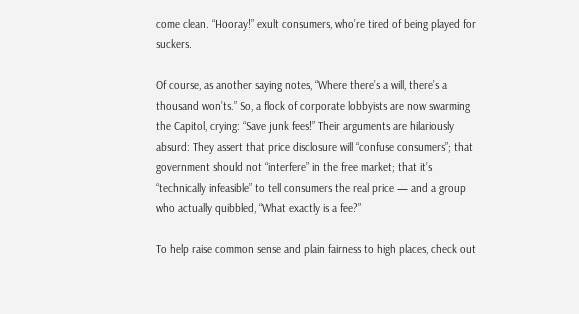come clean. “Hooray!” exult consumers, who’re tired of being played for suckers.

Of course, as another saying notes, “Where there’s a will, there’s a thousand won’ts.” So, a flock of corporate lobbyists are now swarming the Capitol, crying: “Save junk fees!” Their arguments are hilariously absurd: They assert that price disclosure will “confuse consumers”; that government should not “interfere” in the free market; that it’s “technically infeasible” to tell consumers the real price — and a group who actually quibbled, “What exactly is a fee?”

To help raise common sense and plain fairness to high places, check out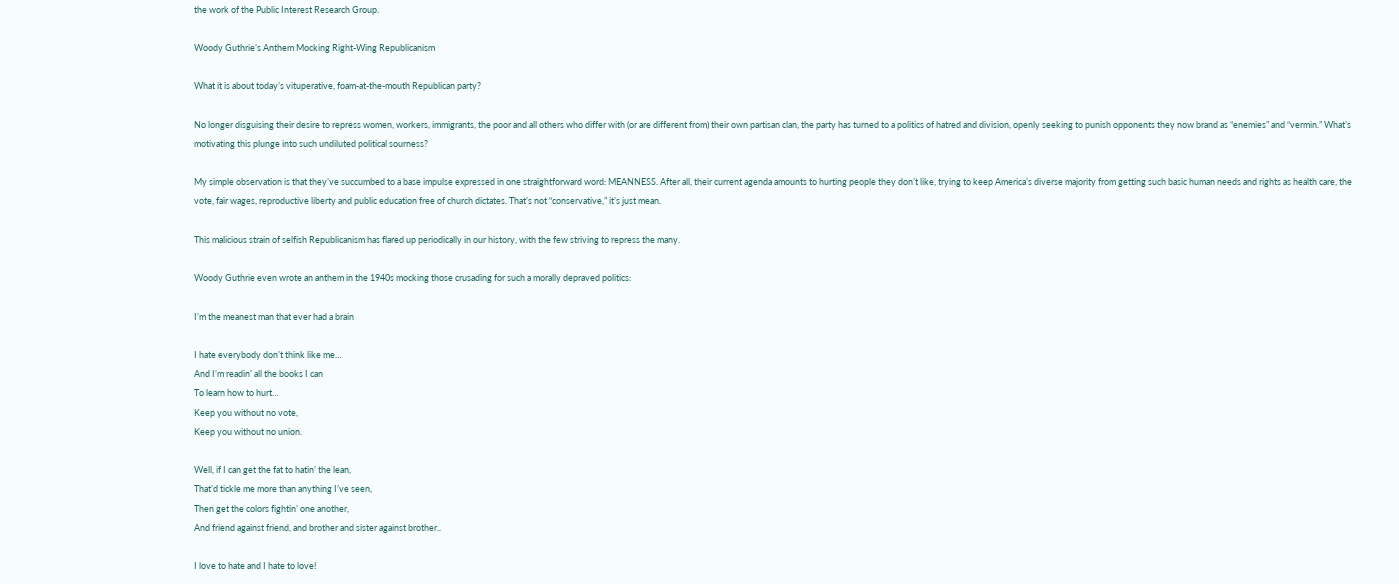the work of the Public Interest Research Group.

Woody Guthrie’s Anthem Mocking Right-Wing Republicanism

What it is about today’s vituperative, foam-at-the-mouth Republican party?

No longer disguising their desire to repress women, workers, immigrants, the poor and all others who differ with (or are different from) their own partisan clan, the party has turned to a politics of hatred and division, openly seeking to punish opponents they now brand as “enemies” and “vermin.” What’s motivating this plunge into such undiluted political sourness?

My simple observation is that they’ve succumbed to a base impulse expressed in one straightforward word: MEANNESS. After all, their current agenda amounts to hurting people they don’t like, trying to keep America’s diverse majority from getting such basic human needs and rights as health care, the vote, fair wages, reproductive liberty and public education free of church dictates. That’s not “conservative,” it’s just mean.

This malicious strain of selfish Republicanism has flared up periodically in our history, with the few striving to repress the many.

Woody Guthrie even wrote an anthem in the 1940s mocking those crusading for such a morally depraved politics:

I’m the meanest man that ever had a brain

I hate everybody don’t think like me…
And I’m readin’ all the books I can
To learn how to hurt…
Keep you without no vote,
Keep you without no union.

Well, if I can get the fat to hatin’ the lean,
That’d tickle me more than anything I’ve seen,
Then get the colors fightin’ one another,
And friend against friend, and brother and sister against brother..

I love to hate and I hate to love!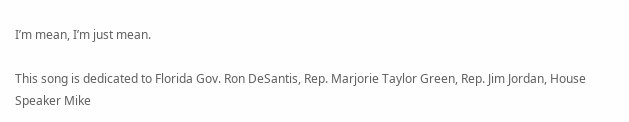I’m mean, I’m just mean.

This song is dedicated to Florida Gov. Ron DeSantis, Rep. Marjorie Taylor Green, Rep. Jim Jordan, House Speaker Mike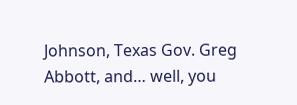Johnson, Texas Gov. Greg Abbott, and… well, you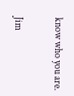know who you are.

Jim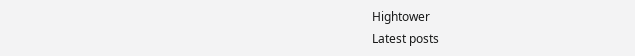Hightower
Latest posts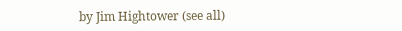by Jim Hightower (see all)